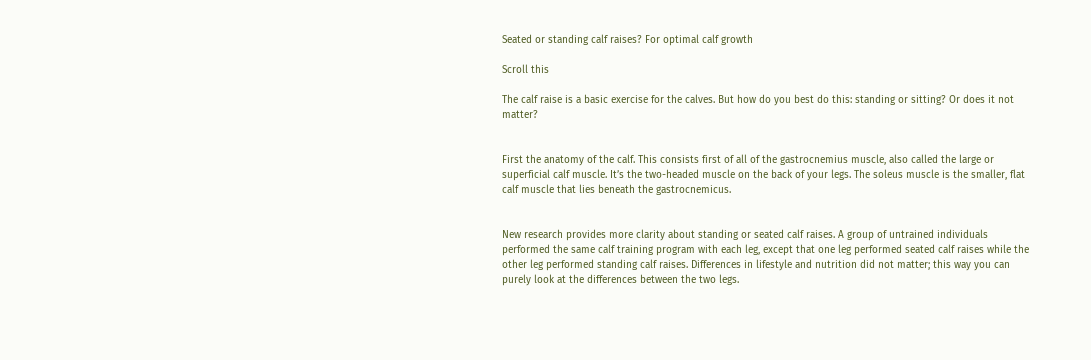Seated or standing calf raises? For optimal calf growth

Scroll this

The calf raise is a basic exercise for the calves. But how do you best do this: standing or sitting? Or does it not matter?


First the anatomy of the calf. This consists first of all of the gastrocnemius muscle, also called the large or superficial calf muscle. It’s the two-headed muscle on the back of your legs. The soleus muscle is the smaller, flat calf muscle that lies beneath the gastrocnemicus.


New research provides more clarity about standing or seated calf raises. A group of untrained individuals performed the same calf training program with each leg, except that one leg performed seated calf raises while the other leg performed standing calf raises. Differences in lifestyle and nutrition did not matter; this way you can purely look at the differences between the two legs.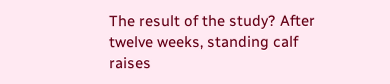The result of the study? After twelve weeks, standing calf raises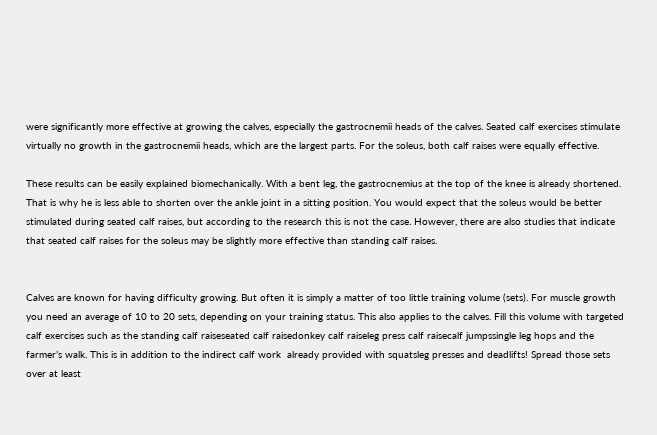were significantly more effective at growing the calves, especially the gastrocnemii heads of the calves. Seated calf exercises stimulate virtually no growth in the gastrocnemii heads, which are the largest parts. For the soleus, both calf raises were equally effective.

These results can be easily explained biomechanically. With a bent leg, the gastrocnemius at the top of the knee is already shortened. That is why he is less able to shorten over the ankle joint in a sitting position. You would expect that the soleus would be better stimulated during seated calf raises, but according to the research this is not the case. However, there are also studies that indicate that seated calf raises for the soleus may be slightly more effective than standing calf raises.


Calves are known for having difficulty growing. But often it is simply a matter of too little training volume (sets). For muscle growth you need an average of 10 to 20 sets, depending on your training status. This also applies to the calves. Fill this volume with targeted calf exercises such as the standing calf raiseseated calf raisedonkey calf raiseleg press calf raisecalf jumpssingle leg hops and the farmer’s walk. This is in addition to the indirect calf work  already provided with squatsleg presses and deadlifts! Spread those sets over at least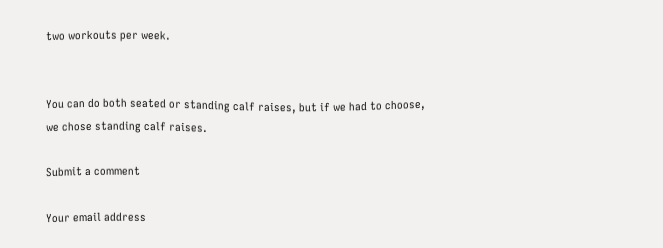two workouts per week.


You can do both seated or standing calf raises, but if we had to choose, we chose standing calf raises.

Submit a comment

Your email address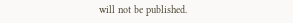will not be published.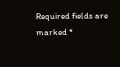Required fields are marked *